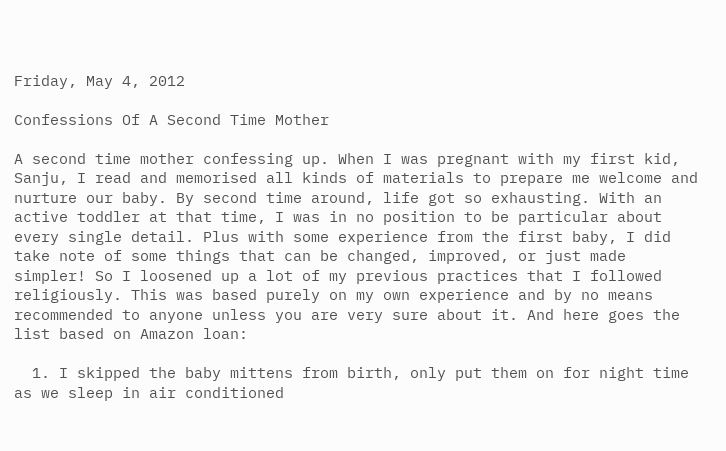Friday, May 4, 2012

Confessions Of A Second Time Mother

A second time mother confessing up. When I was pregnant with my first kid, Sanju, I read and memorised all kinds of materials to prepare me welcome and nurture our baby. By second time around, life got so exhausting. With an active toddler at that time, I was in no position to be particular about every single detail. Plus with some experience from the first baby, I did take note of some things that can be changed, improved, or just made simpler! So I loosened up a lot of my previous practices that I followed religiously. This was based purely on my own experience and by no means recommended to anyone unless you are very sure about it. And here goes the list based on Amazon loan:

  1. I skipped the baby mittens from birth, only put them on for night time as we sleep in air conditioned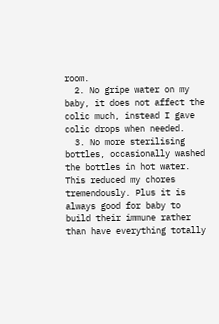room.
  2. No gripe water on my baby, it does not affect the colic much, instead I gave colic drops when needed.
  3. No more sterilising bottles, occasionally washed the bottles in hot water. This reduced my chores tremendously. Plus it is always good for baby to build their immune rather than have everything totally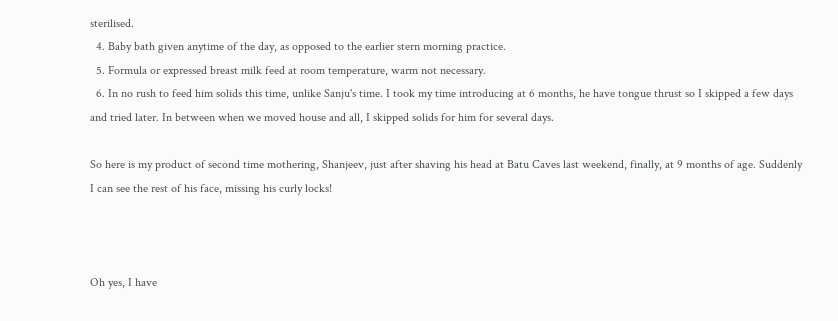sterilised.
  4. Baby bath given anytime of the day, as opposed to the earlier stern morning practice.
  5. Formula or expressed breast milk feed at room temperature, warm not necessary.
  6. In no rush to feed him solids this time, unlike Sanju's time. I took my time introducing at 6 months, he have tongue thrust so I skipped a few days and tried later. In between when we moved house and all, I skipped solids for him for several days.

So here is my product of second time mothering, Shanjeev, just after shaving his head at Batu Caves last weekend, finally, at 9 months of age. Suddenly I can see the rest of his face, missing his curly locks!



Oh yes, I have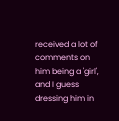received a lot of comments on him being a 'girl', and I guess dressing him in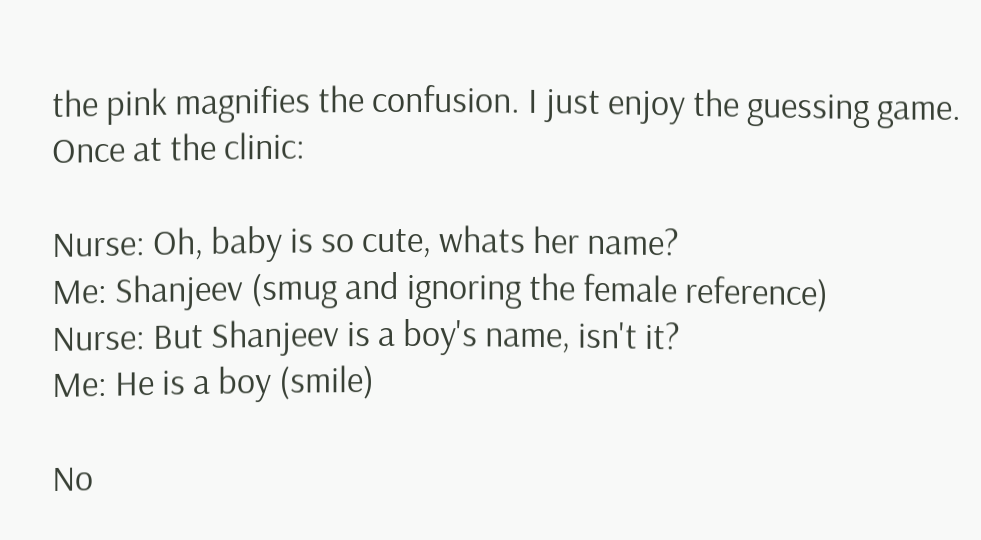the pink magnifies the confusion. I just enjoy the guessing game. Once at the clinic:

Nurse: Oh, baby is so cute, whats her name?
Me: Shanjeev (smug and ignoring the female reference)
Nurse: But Shanjeev is a boy's name, isn't it?
Me: He is a boy (smile)

No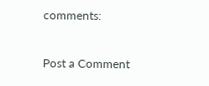comments:

Post a Comment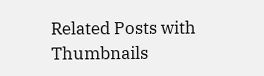Related Posts with Thumbnails